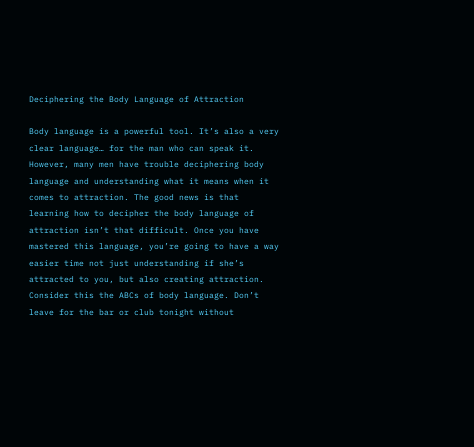Deciphering the Body Language of Attraction

Body language is a powerful tool. It’s also a very clear language… for the man who can speak it. However, many men have trouble deciphering body language and understanding what it means when it comes to attraction. The good news is that learning how to decipher the body language of attraction isn’t that difficult. Once you have mastered this language, you’re going to have a way easier time not just understanding if she’s attracted to you, but also creating attraction. Consider this the ABCs of body language. Don’t leave for the bar or club tonight without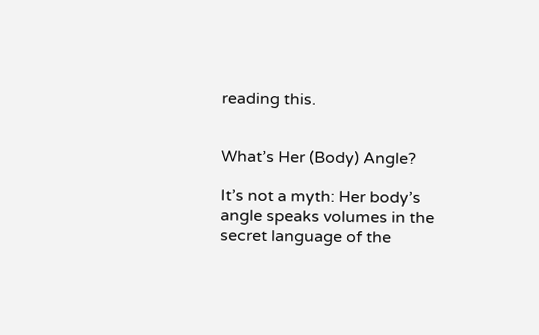reading this.


What’s Her (Body) Angle?

It’s not a myth: Her body’s angle speaks volumes in the secret language of the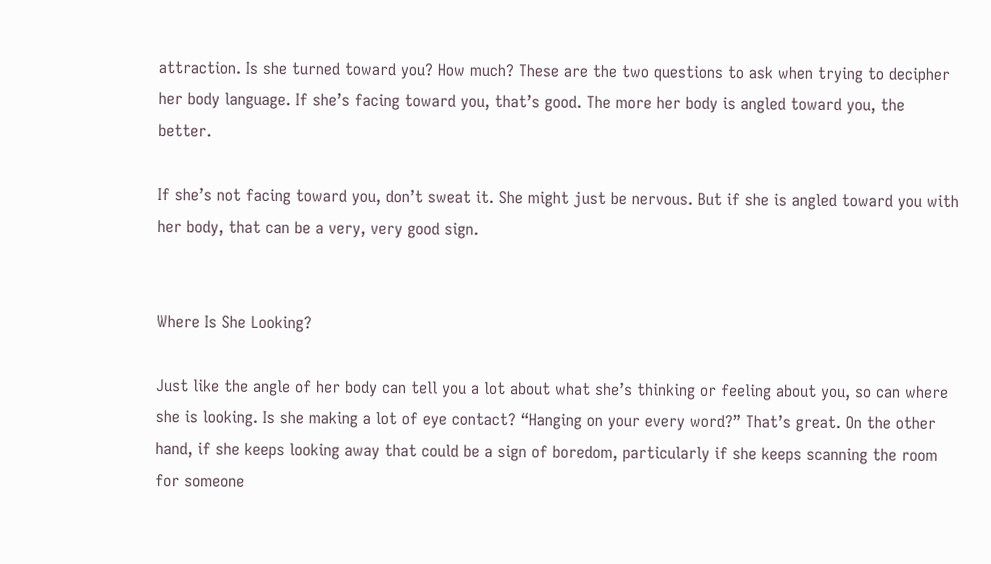attraction. Is she turned toward you? How much? These are the two questions to ask when trying to decipher her body language. If she’s facing toward you, that’s good. The more her body is angled toward you, the better.

If she’s not facing toward you, don’t sweat it. She might just be nervous. But if she is angled toward you with her body, that can be a very, very good sign.


Where Is She Looking?

Just like the angle of her body can tell you a lot about what she’s thinking or feeling about you, so can where she is looking. Is she making a lot of eye contact? “Hanging on your every word?” That’s great. On the other hand, if she keeps looking away that could be a sign of boredom, particularly if she keeps scanning the room for someone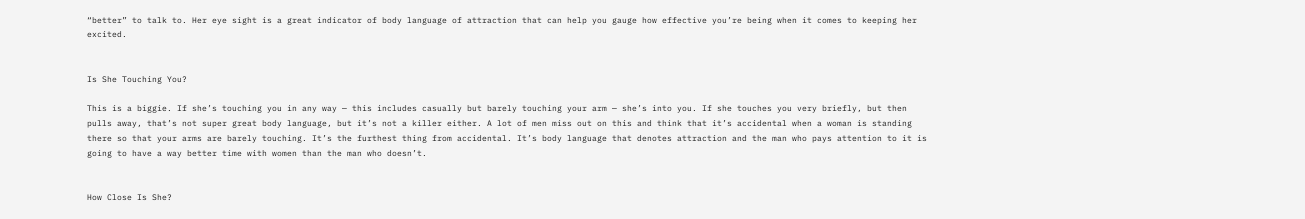“better” to talk to. Her eye sight is a great indicator of body language of attraction that can help you gauge how effective you’re being when it comes to keeping her excited.


Is She Touching You?

This is a biggie. If she’s touching you in any way — this includes casually but barely touching your arm — she’s into you. If she touches you very briefly, but then pulls away, that’s not super great body language, but it’s not a killer either. A lot of men miss out on this and think that it’s accidental when a woman is standing there so that your arms are barely touching. It’s the furthest thing from accidental. It’s body language that denotes attraction and the man who pays attention to it is going to have a way better time with women than the man who doesn’t.


How Close Is She?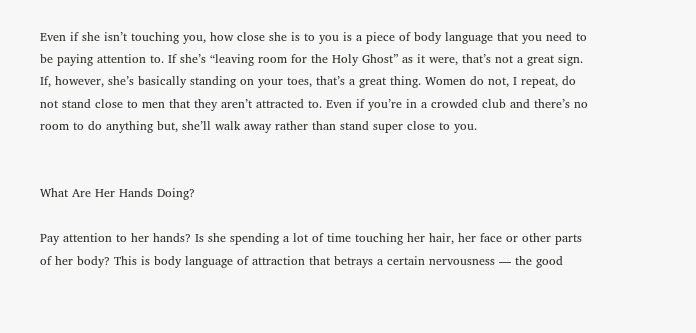Even if she isn’t touching you, how close she is to you is a piece of body language that you need to be paying attention to. If she’s “leaving room for the Holy Ghost” as it were, that’s not a great sign. If, however, she’s basically standing on your toes, that’s a great thing. Women do not, I repeat, do not stand close to men that they aren’t attracted to. Even if you’re in a crowded club and there’s no room to do anything but, she’ll walk away rather than stand super close to you.


What Are Her Hands Doing?

Pay attention to her hands? Is she spending a lot of time touching her hair, her face or other parts of her body? This is body language of attraction that betrays a certain nervousness — the good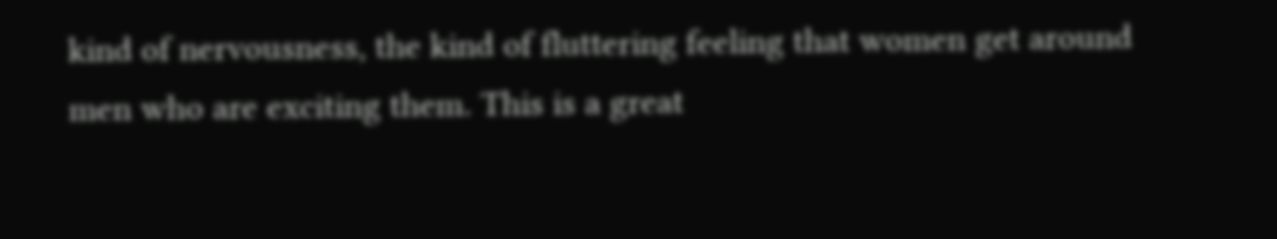kind of nervousness, the kind of fluttering feeling that women get around men who are exciting them. This is a great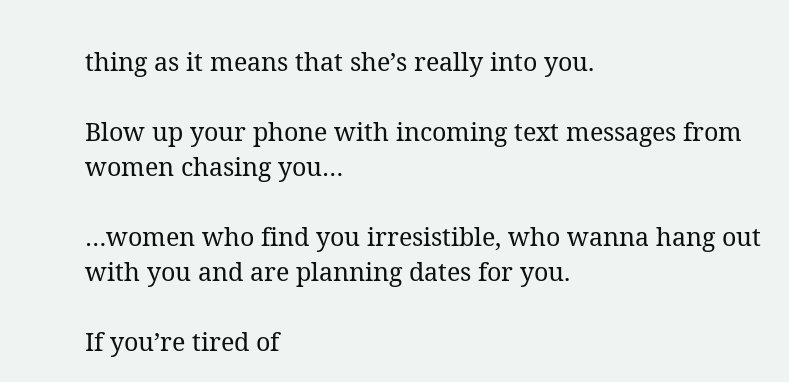thing as it means that she’s really into you.

Blow up your phone with incoming text messages from women chasing you…

…women who find you irresistible, who wanna hang out with you and are planning dates for you.

If you’re tired of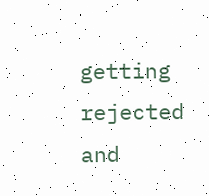getting rejected and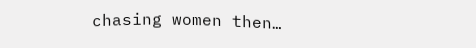chasing women then…